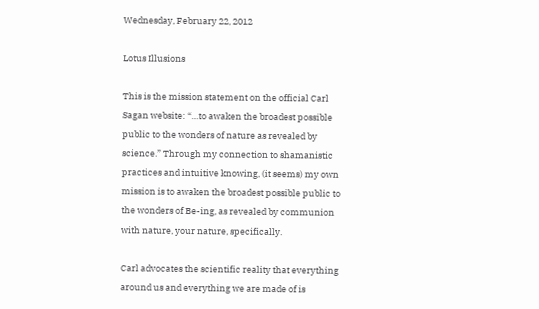Wednesday, February 22, 2012

Lotus Illusions

This is the mission statement on the official Carl Sagan website: “…to awaken the broadest possible public to the wonders of nature as revealed by science.” Through my connection to shamanistic practices and intuitive knowing, (it seems) my own mission is to awaken the broadest possible public to the wonders of Be-ing, as revealed by communion with nature, your nature, specifically.

Carl advocates the scientific reality that everything around us and everything we are made of is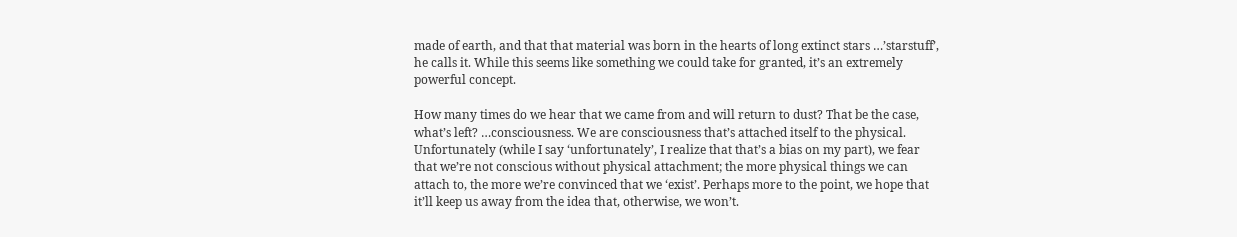made of earth, and that that material was born in the hearts of long extinct stars …’starstuff’, he calls it. While this seems like something we could take for granted, it’s an extremely powerful concept.

How many times do we hear that we came from and will return to dust? That be the case, what’s left? …consciousness. We are consciousness that’s attached itself to the physical. Unfortunately (while I say ‘unfortunately’, I realize that that’s a bias on my part), we fear that we’re not conscious without physical attachment; the more physical things we can attach to, the more we’re convinced that we ‘exist’. Perhaps more to the point, we hope that it’ll keep us away from the idea that, otherwise, we won’t.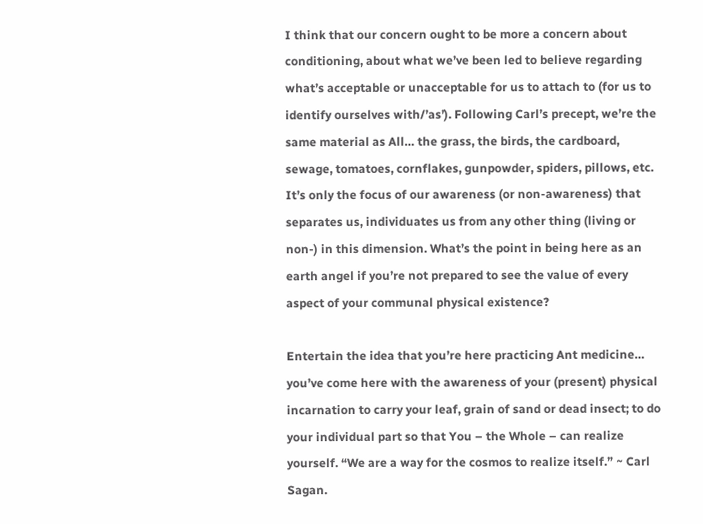I think that our concern ought to be more a concern about conditioning, about what we’ve been led to believe regarding what’s acceptable or unacceptable for us to attach to (for us to identify ourselves with/’as’). Following Carl’s precept, we’re the same material as All… the grass, the birds, the cardboard, sewage, tomatoes, cornflakes, gunpowder, spiders, pillows, etc. It’s only the focus of our awareness (or non-awareness) that separates us, individuates us from any other thing (living or non-) in this dimension. What’s the point in being here as an earth angel if you’re not prepared to see the value of every aspect of your communal physical existence?

Entertain the idea that you’re here practicing Ant medicine… you’ve come here with the awareness of your (present) physical incarnation to carry your leaf, grain of sand or dead insect; to do your individual part so that You – the Whole – can realize yourself. “We are a way for the cosmos to realize itself.” ~ Carl Sagan.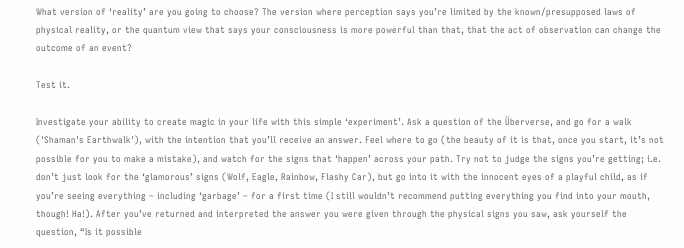What version of ‘reality’ are you going to choose? The version where perception says you’re limited by the known/presupposed laws of physical reality, or the quantum view that says your consciousness is more powerful than that, that the act of observation can change the outcome of an event?

Test it.

Investigate your ability to create magic in your life with this simple ‘experiment’. Ask a question of the Überverse, and go for a walk ('Shaman's Earthwalk'), with the intention that you’ll receive an answer. Feel where to go (the beauty of it is that, once you start, it’s not possible for you to make a mistake), and watch for the signs that ‘happen’ across your path. Try not to judge the signs you’re getting; i.e. don’t just look for the ‘glamorous’ signs (Wolf, Eagle, Rainbow, Flashy Car), but go into it with the innocent eyes of a playful child, as if you’re seeing everything – including ‘garbage’ – for a first time (I still wouldn’t recommend putting everything you find into your mouth, though! Ha!). After you’ve returned and interpreted the answer you were given through the physical signs you saw, ask yourself the question, “Is it possible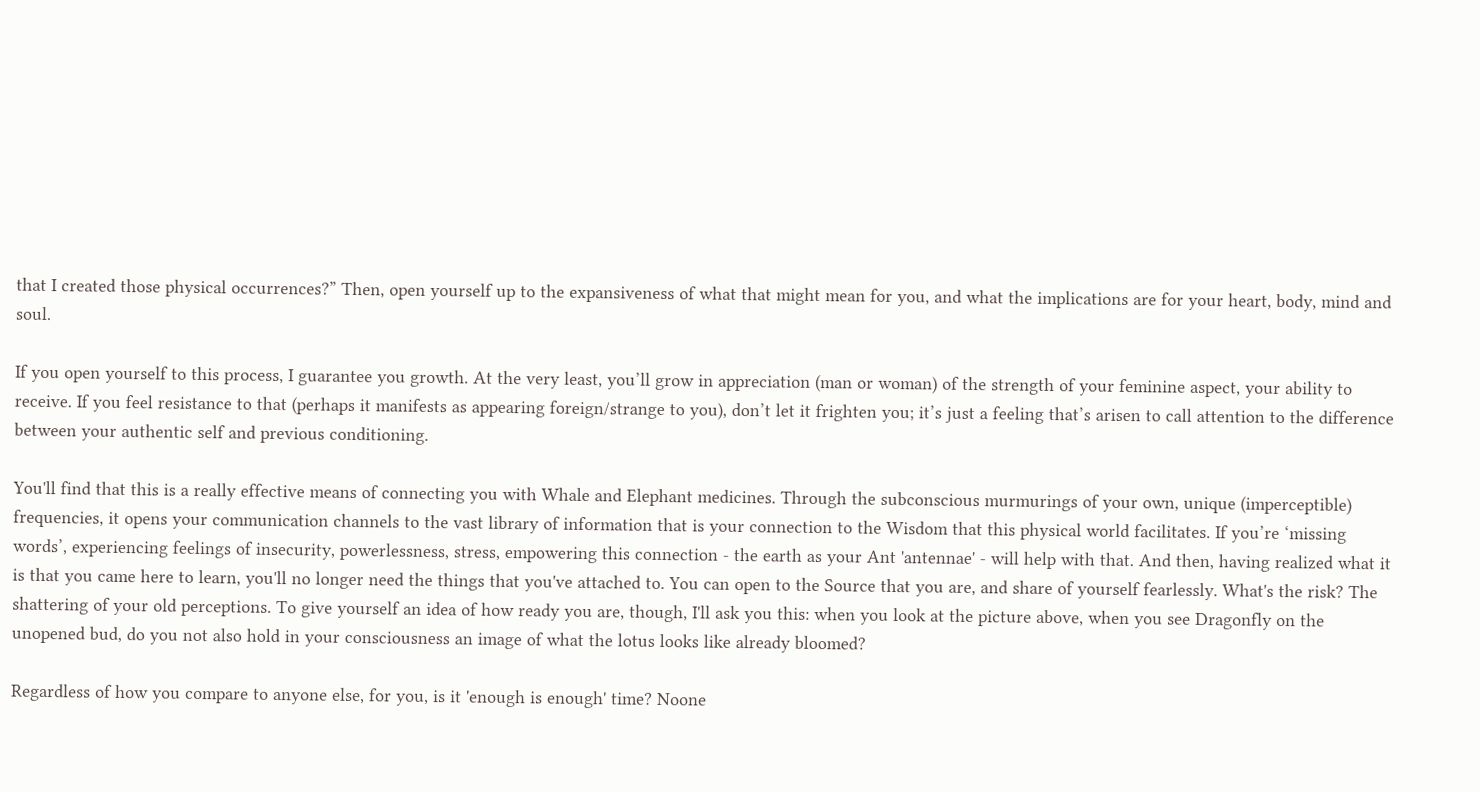that I created those physical occurrences?” Then, open yourself up to the expansiveness of what that might mean for you, and what the implications are for your heart, body, mind and soul.

If you open yourself to this process, I guarantee you growth. At the very least, you’ll grow in appreciation (man or woman) of the strength of your feminine aspect, your ability to receive. If you feel resistance to that (perhaps it manifests as appearing foreign/strange to you), don’t let it frighten you; it’s just a feeling that’s arisen to call attention to the difference between your authentic self and previous conditioning.

You'll find that this is a really effective means of connecting you with Whale and Elephant medicines. Through the subconscious murmurings of your own, unique (imperceptible) frequencies, it opens your communication channels to the vast library of information that is your connection to the Wisdom that this physical world facilitates. If you’re ‘missing words’, experiencing feelings of insecurity, powerlessness, stress, empowering this connection - the earth as your Ant 'antennae' - will help with that. And then, having realized what it is that you came here to learn, you'll no longer need the things that you've attached to. You can open to the Source that you are, and share of yourself fearlessly. What's the risk? The shattering of your old perceptions. To give yourself an idea of how ready you are, though, I'll ask you this: when you look at the picture above, when you see Dragonfly on the unopened bud, do you not also hold in your consciousness an image of what the lotus looks like already bloomed?

Regardless of how you compare to anyone else, for you, is it 'enough is enough' time? Noone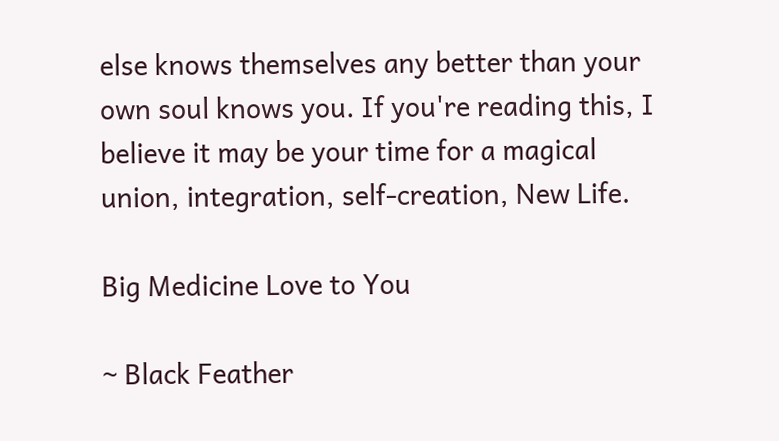else knows themselves any better than your own soul knows you. If you're reading this, I believe it may be your time for a magical union, integration, self-creation, New Life.

Big Medicine Love to You

~ Black Feather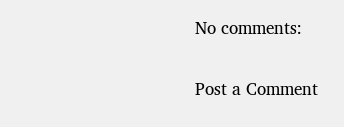No comments:

Post a Comment